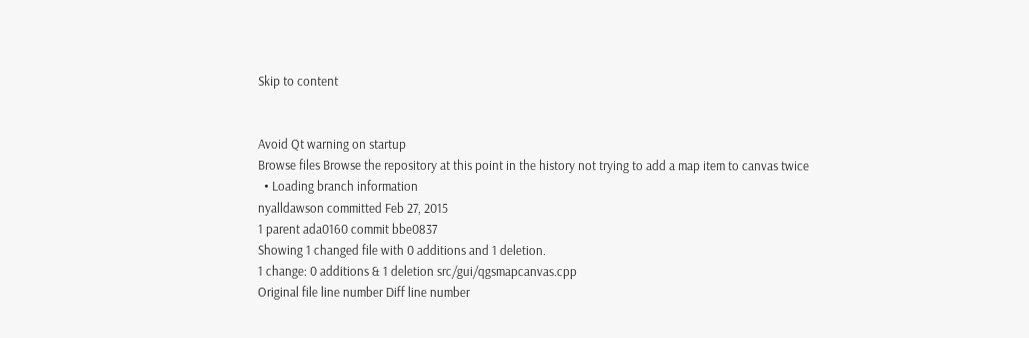Skip to content


Avoid Qt warning on startup
Browse files Browse the repository at this point in the history not trying to add a map item to canvas twice
  • Loading branch information
nyalldawson committed Feb 27, 2015
1 parent ada0160 commit bbe0837
Showing 1 changed file with 0 additions and 1 deletion.
1 change: 0 additions & 1 deletion src/gui/qgsmapcanvas.cpp
Original file line number Diff line number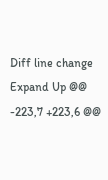Diff line change
Expand Up @@ -223,7 +223,6 @@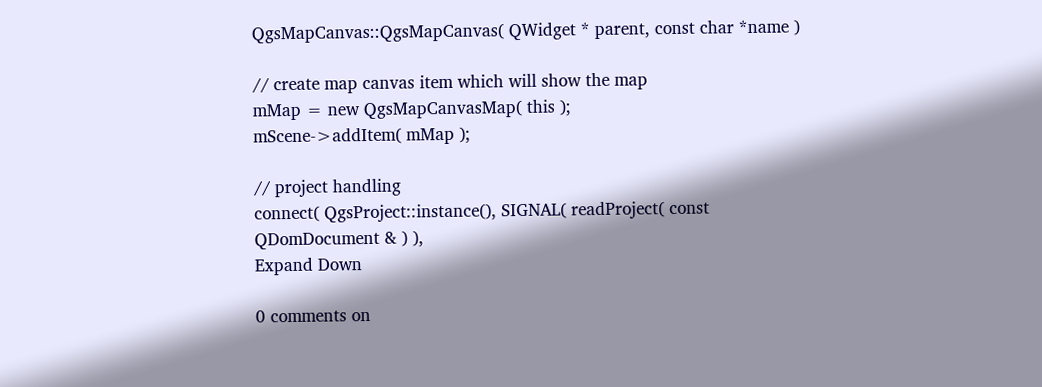QgsMapCanvas::QgsMapCanvas( QWidget * parent, const char *name )

// create map canvas item which will show the map
mMap = new QgsMapCanvasMap( this );
mScene->addItem( mMap );

// project handling
connect( QgsProject::instance(), SIGNAL( readProject( const QDomDocument & ) ),
Expand Down

0 comments on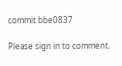commit bbe0837

Please sign in to comment.